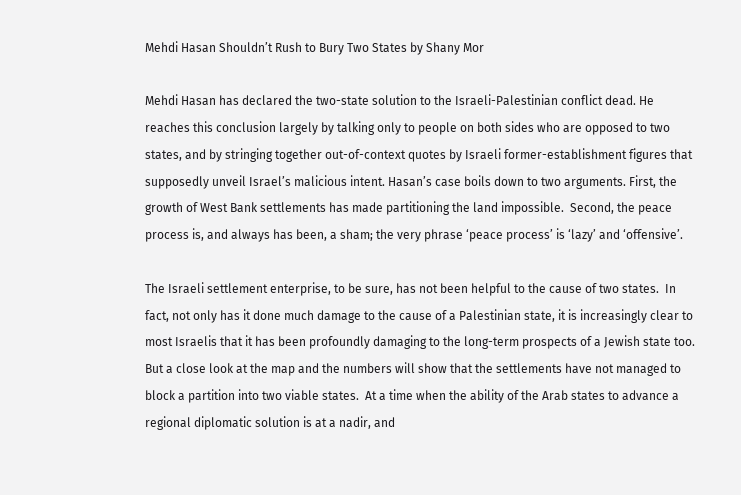Mehdi Hasan Shouldn’t Rush to Bury Two States by Shany Mor

Mehdi Hasan has declared the two-state solution to the Israeli-Palestinian conflict dead. He reaches this conclusion largely by talking only to people on both sides who are opposed to two states, and by stringing together out-of-context quotes by Israeli former-establishment figures that supposedly unveil Israel’s malicious intent. Hasan’s case boils down to two arguments. First, the growth of West Bank settlements has made partitioning the land impossible.  Second, the peace process is, and always has been, a sham; the very phrase ‘peace process’ is ‘lazy’ and ‘offensive’.

The Israeli settlement enterprise, to be sure, has not been helpful to the cause of two states.  In fact, not only has it done much damage to the cause of a Palestinian state, it is increasingly clear to most Israelis that it has been profoundly damaging to the long-term prospects of a Jewish state too.  But a close look at the map and the numbers will show that the settlements have not managed to block a partition into two viable states.  At a time when the ability of the Arab states to advance a regional diplomatic solution is at a nadir, and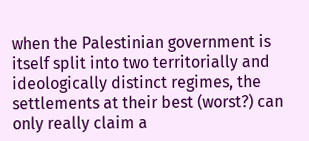when the Palestinian government is itself split into two territorially and ideologically distinct regimes, the settlements at their best (worst?) can only really claim a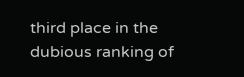third place in the dubious ranking of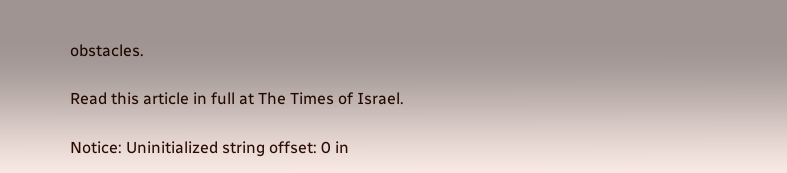obstacles.

Read this article in full at The Times of Israel.

Notice: Uninitialized string offset: 0 in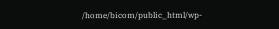/home/bicom/public_html/wp-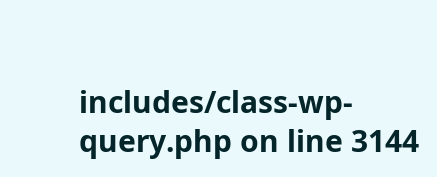includes/class-wp-query.php on line 3144